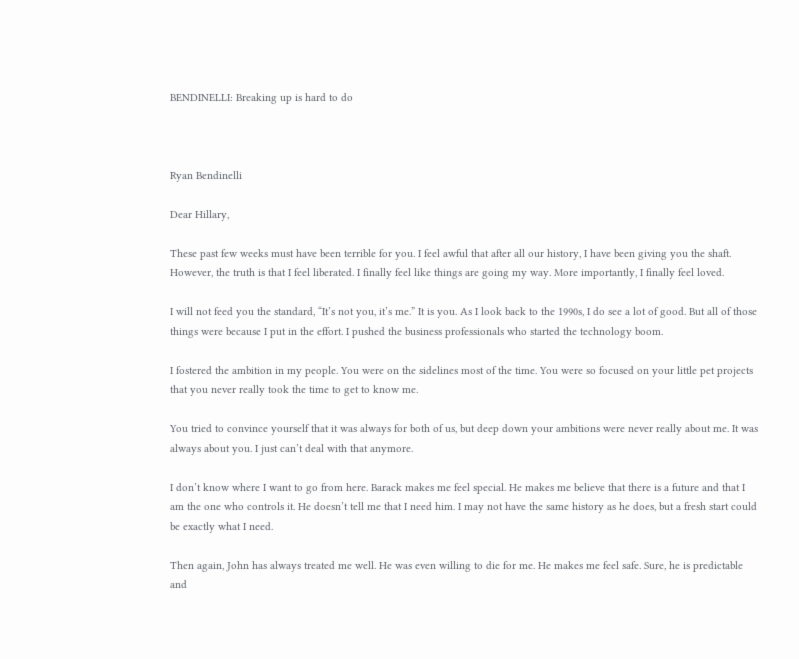BENDINELLI: Breaking up is hard to do



Ryan Bendinelli

Dear Hillary,

These past few weeks must have been terrible for you. I feel awful that after all our history, I have been giving you the shaft. However, the truth is that I feel liberated. I finally feel like things are going my way. More importantly, I finally feel loved.

I will not feed you the standard, “It’s not you, it’s me.” It is you. As I look back to the 1990s, I do see a lot of good. But all of those things were because I put in the effort. I pushed the business professionals who started the technology boom.

I fostered the ambition in my people. You were on the sidelines most of the time. You were so focused on your little pet projects that you never really took the time to get to know me.

You tried to convince yourself that it was always for both of us, but deep down your ambitions were never really about me. It was always about you. I just can’t deal with that anymore.

I don’t know where I want to go from here. Barack makes me feel special. He makes me believe that there is a future and that I am the one who controls it. He doesn’t tell me that I need him. I may not have the same history as he does, but a fresh start could be exactly what I need.

Then again, John has always treated me well. He was even willing to die for me. He makes me feel safe. Sure, he is predictable and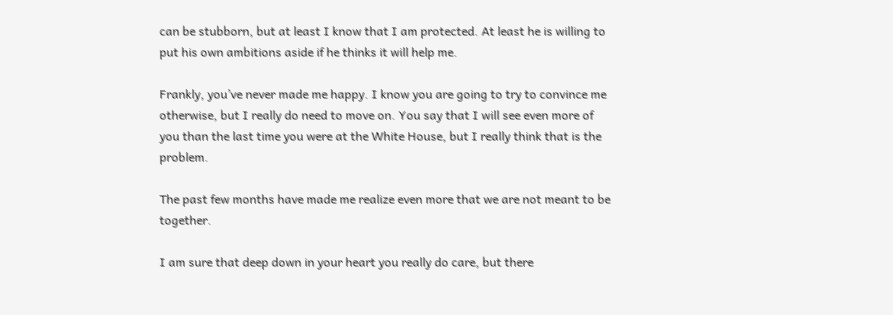can be stubborn, but at least I know that I am protected. At least he is willing to put his own ambitions aside if he thinks it will help me.

Frankly, you’ve never made me happy. I know you are going to try to convince me otherwise, but I really do need to move on. You say that I will see even more of you than the last time you were at the White House, but I really think that is the problem.

The past few months have made me realize even more that we are not meant to be together.

I am sure that deep down in your heart you really do care, but there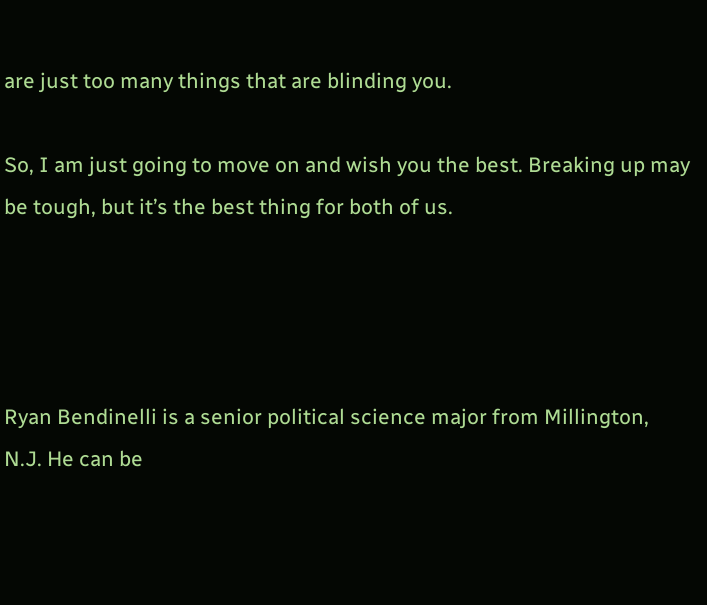are just too many things that are blinding you.

So, I am just going to move on and wish you the best. Breaking up may be tough, but it’s the best thing for both of us.




Ryan Bendinelli is a senior political science major from Millington, N.J. He can be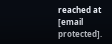reached at [email protected].